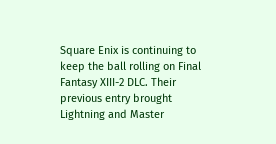Square Enix is continuing to keep the ball rolling on Final Fantasy XIII-2 DLC. Their previous entry brought Lightning and Master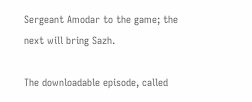Sergeant Amodar to the game; the next will bring Sazh.

The downloadable episode, called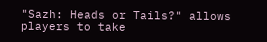"Sazh: Heads or Tails?" allows players to take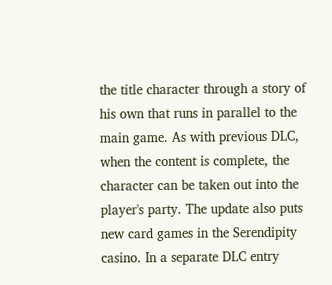the title character through a story of his own that runs in parallel to the main game. As with previous DLC, when the content is complete, the character can be taken out into the player's party. The update also puts new card games in the Serendipity casino. In a separate DLC entry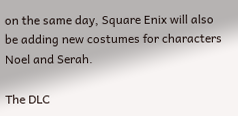on the same day, Square Enix will also be adding new costumes for characters Noel and Serah.

The DLC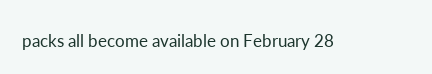packs all become available on February 28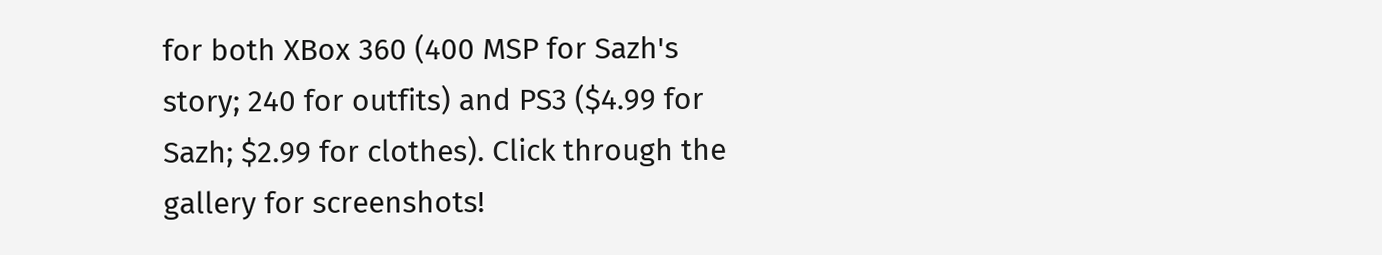for both XBox 360 (400 MSP for Sazh's story; 240 for outfits) and PS3 ($4.99 for Sazh; $2.99 for clothes). Click through the gallery for screenshots!